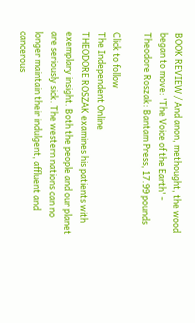BOOK REVIEW / And anon, methought, the wood began to move: 'The Voice of the Earth' - Theodore Roszak: Bantam Press, 17.99 pounds

Click to follow
The Independent Online
THEODORE ROSZAK examines his patients with exemplary insight. Both the people and our planet are seriously sick. The western nations can no longer maintain their indulgent, affluent and cancerous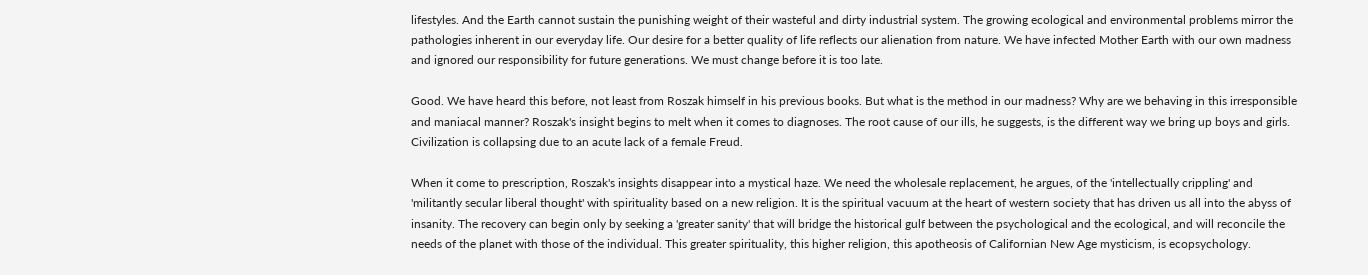lifestyles. And the Earth cannot sustain the punishing weight of their wasteful and dirty industrial system. The growing ecological and environmental problems mirror the pathologies inherent in our everyday life. Our desire for a better quality of life reflects our alienation from nature. We have infected Mother Earth with our own madness and ignored our responsibility for future generations. We must change before it is too late.

Good. We have heard this before, not least from Roszak himself in his previous books. But what is the method in our madness? Why are we behaving in this irresponsible and maniacal manner? Roszak's insight begins to melt when it comes to diagnoses. The root cause of our ills, he suggests, is the different way we bring up boys and girls. Civilization is collapsing due to an acute lack of a female Freud.

When it come to prescription, Roszak's insights disappear into a mystical haze. We need the wholesale replacement, he argues, of the 'intellectually crippling' and 'militantly secular liberal thought' with spirituality based on a new religion. It is the spiritual vacuum at the heart of western society that has driven us all into the abyss of insanity. The recovery can begin only by seeking a 'greater sanity' that will bridge the historical gulf between the psychological and the ecological, and will reconcile the needs of the planet with those of the individual. This greater spirituality, this higher religion, this apotheosis of Californian New Age mysticism, is ecopsychology.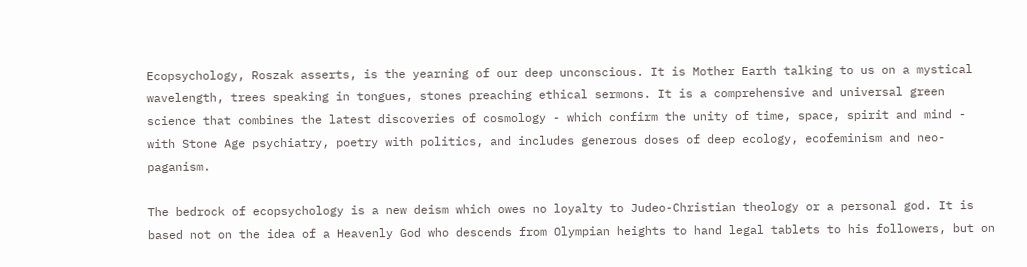Ecopsychology, Roszak asserts, is the yearning of our deep unconscious. It is Mother Earth talking to us on a mystical wavelength, trees speaking in tongues, stones preaching ethical sermons. It is a comprehensive and universal green science that combines the latest discoveries of cosmology - which confirm the unity of time, space, spirit and mind - with Stone Age psychiatry, poetry with politics, and includes generous doses of deep ecology, ecofeminism and neo-paganism.

The bedrock of ecopsychology is a new deism which owes no loyalty to Judeo-Christian theology or a personal god. It is based not on the idea of a Heavenly God who descends from Olympian heights to hand legal tablets to his followers, but on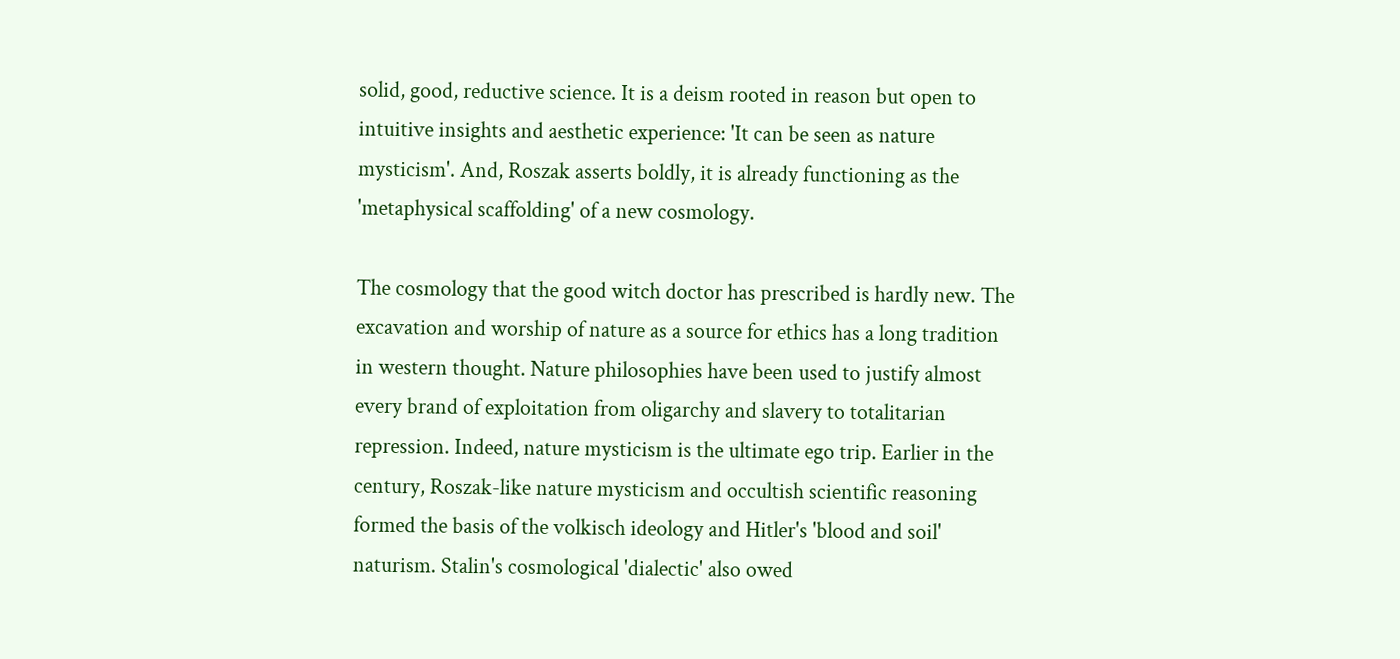solid, good, reductive science. It is a deism rooted in reason but open to intuitive insights and aesthetic experience: 'It can be seen as nature mysticism'. And, Roszak asserts boldly, it is already functioning as the 'metaphysical scaffolding' of a new cosmology.

The cosmology that the good witch doctor has prescribed is hardly new. The excavation and worship of nature as a source for ethics has a long tradition in western thought. Nature philosophies have been used to justify almost every brand of exploitation from oligarchy and slavery to totalitarian repression. Indeed, nature mysticism is the ultimate ego trip. Earlier in the century, Roszak-like nature mysticism and occultish scientific reasoning formed the basis of the volkisch ideology and Hitler's 'blood and soil' naturism. Stalin's cosmological 'dialectic' also owed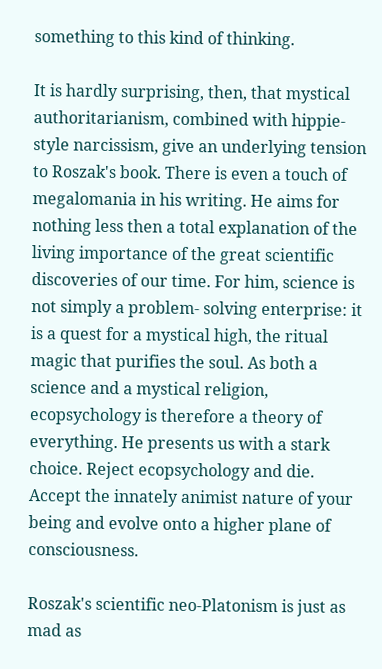something to this kind of thinking.

It is hardly surprising, then, that mystical authoritarianism, combined with hippie-style narcissism, give an underlying tension to Roszak's book. There is even a touch of megalomania in his writing. He aims for nothing less then a total explanation of the living importance of the great scientific discoveries of our time. For him, science is not simply a problem- solving enterprise: it is a quest for a mystical high, the ritual magic that purifies the soul. As both a science and a mystical religion, ecopsychology is therefore a theory of everything. He presents us with a stark choice. Reject ecopsychology and die. Accept the innately animist nature of your being and evolve onto a higher plane of consciousness.

Roszak's scientific neo-Platonism is just as mad as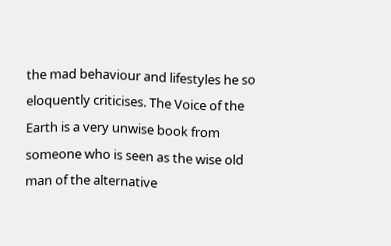the mad behaviour and lifestyles he so eloquently criticises. The Voice of the Earth is a very unwise book from someone who is seen as the wise old man of the alternative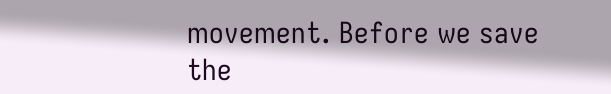movement. Before we save the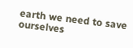earth we need to save ourselves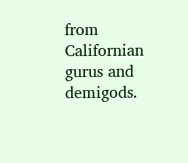from Californian gurus and demigods.